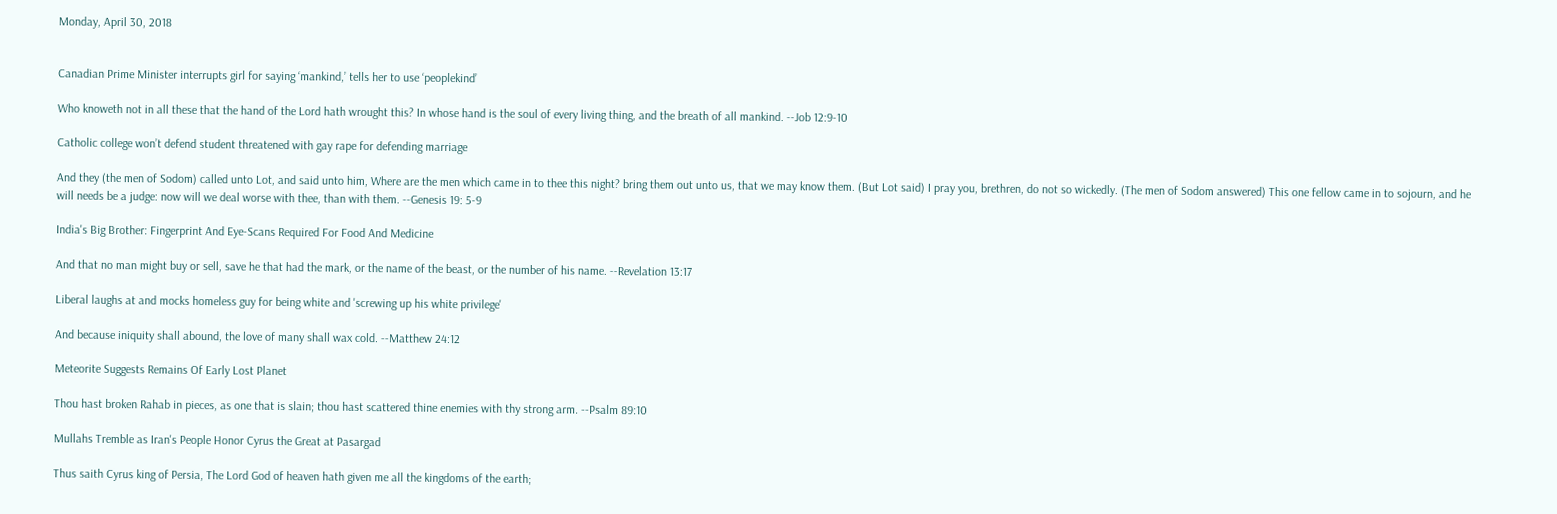Monday, April 30, 2018


Canadian Prime Minister interrupts girl for saying ‘mankind,’ tells her to use ‘peoplekind’

Who knoweth not in all these that the hand of the Lord hath wrought this? In whose hand is the soul of every living thing, and the breath of all mankind. --Job 12:9-10

Catholic college won’t defend student threatened with gay rape for defending marriage

And they (the men of Sodom) called unto Lot, and said unto him, Where are the men which came in to thee this night? bring them out unto us, that we may know them. (But Lot said) I pray you, brethren, do not so wickedly. (The men of Sodom answered) This one fellow came in to sojourn, and he will needs be a judge: now will we deal worse with thee, than with them. --Genesis 19: 5-9

India's Big Brother: Fingerprint And Eye-Scans Required For Food And Medicine

And that no man might buy or sell, save he that had the mark, or the name of the beast, or the number of his name. --Revelation 13:17

Liberal laughs at and mocks homeless guy for being white and 'screwing up his white privilege'

And because iniquity shall abound, the love of many shall wax cold. --Matthew 24:12

Meteorite Suggests Remains Of Early Lost Planet

Thou hast broken Rahab in pieces, as one that is slain; thou hast scattered thine enemies with thy strong arm. --Psalm 89:10

Mullahs Tremble as Iran's People Honor Cyrus the Great at Pasargad

Thus saith Cyrus king of Persia, The Lord God of heaven hath given me all the kingdoms of the earth;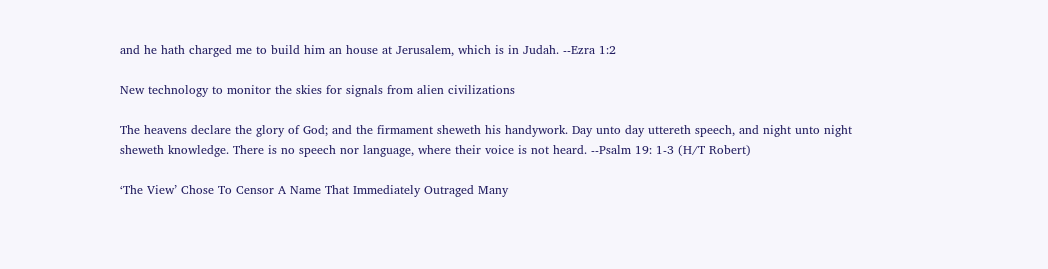and he hath charged me to build him an house at Jerusalem, which is in Judah. --Ezra 1:2

New technology to monitor the skies for signals from alien civilizations

The heavens declare the glory of God; and the firmament sheweth his handywork. Day unto day uttereth speech, and night unto night sheweth knowledge. There is no speech nor language, where their voice is not heard. --Psalm 19: 1-3 (H/T Robert)

‘The View’ Chose To Censor A Name That Immediately Outraged Many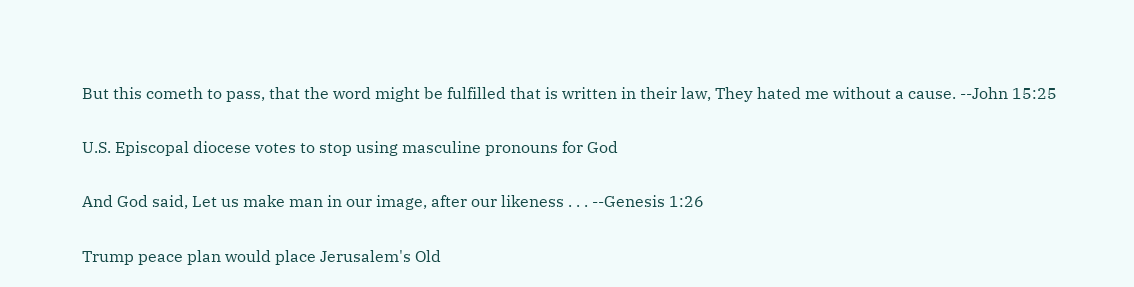But this cometh to pass, that the word might be fulfilled that is written in their law, They hated me without a cause. --John 15:25

U.S. Episcopal diocese votes to stop using masculine pronouns for God

And God said, Let us make man in our image, after our likeness . . . --Genesis 1:26

Trump peace plan would place Jerusalem's Old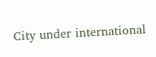City under international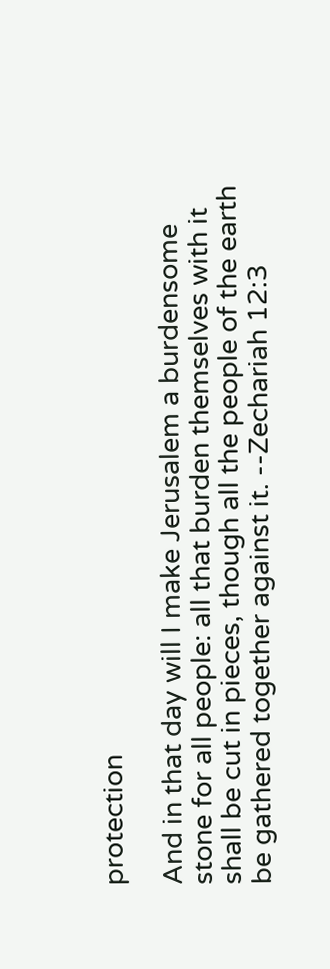protection

And in that day will I make Jerusalem a burdensome stone for all people: all that burden themselves with it shall be cut in pieces, though all the people of the earth be gathered together against it. --Zechariah 12:3